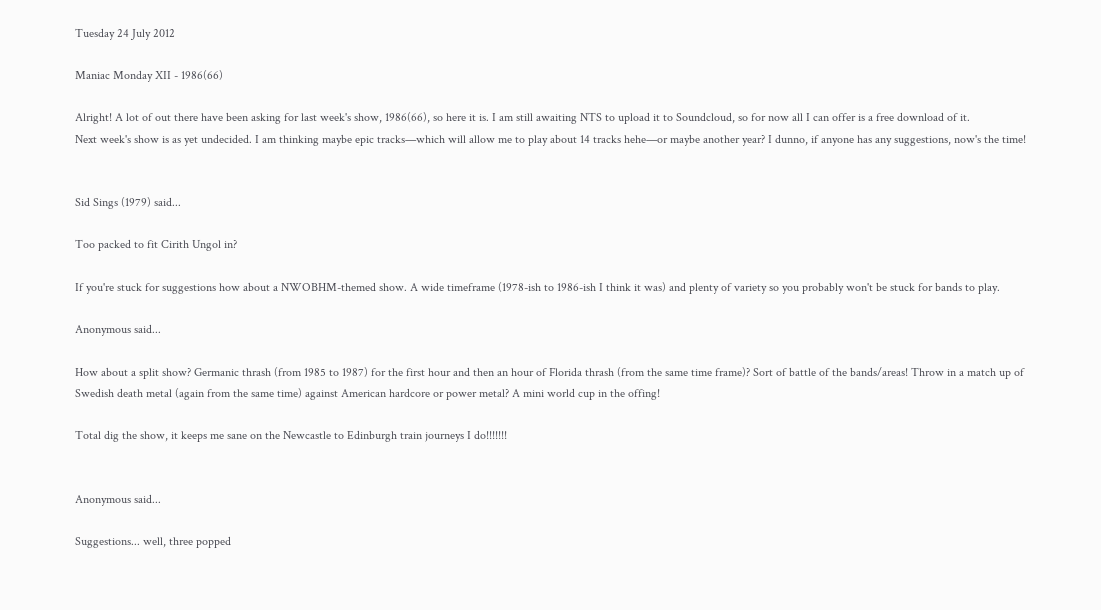Tuesday 24 July 2012

Maniac Monday XII - 1986(66)

Alright! A lot of out there have been asking for last week's show, 1986(66), so here it is. I am still awaiting NTS to upload it to Soundcloud, so for now all I can offer is a free download of it.
Next week's show is as yet undecided. I am thinking maybe epic tracks—which will allow me to play about 14 tracks hehe—or maybe another year? I dunno, if anyone has any suggestions, now's the time!


Sid Sings (1979) said...

Too packed to fit Cirith Ungol in?

If you're stuck for suggestions how about a NWOBHM-themed show. A wide timeframe (1978-ish to 1986-ish I think it was) and plenty of variety so you probably won't be stuck for bands to play.

Anonymous said...

How about a split show? Germanic thrash (from 1985 to 1987) for the first hour and then an hour of Florida thrash (from the same time frame)? Sort of battle of the bands/areas! Throw in a match up of Swedish death metal (again from the same time) against American hardcore or power metal? A mini world cup in the offing!

Total dig the show, it keeps me sane on the Newcastle to Edinburgh train journeys I do!!!!!!!


Anonymous said...

Suggestions... well, three popped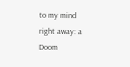to my mind right away: a Doom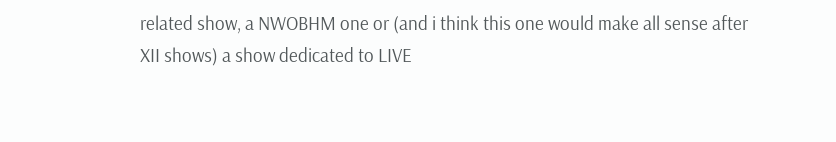related show, a NWOBHM one or (and i think this one would make all sense after XII shows) a show dedicated to LIVE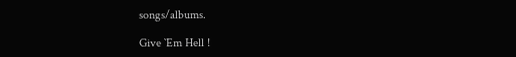songs/albums.

Give `Em Hell !